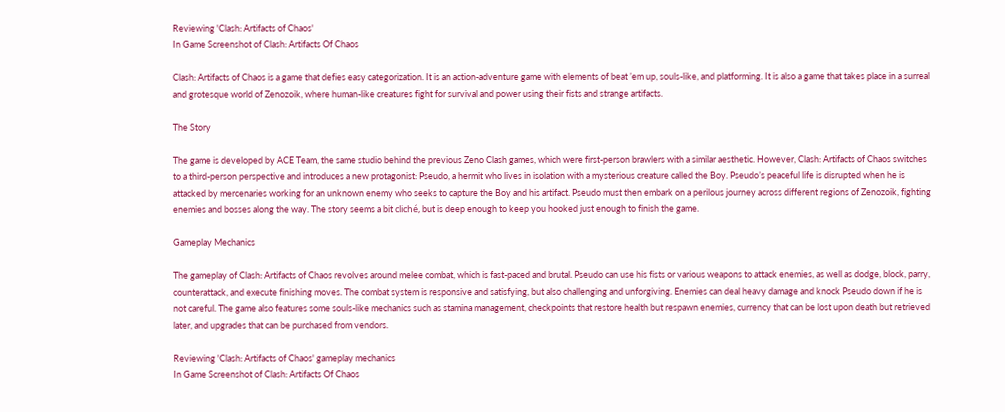Reviewing 'Clash: Artifacts of Chaos'
In Game Screenshot of Clash: Artifacts Of Chaos

Clash: Artifacts of Chaos is a game that defies easy categorization. It is an action-adventure game with elements of beat ’em up, souls-like, and platforming. It is also a game that takes place in a surreal and grotesque world of Zenozoik, where human-like creatures fight for survival and power using their fists and strange artifacts.

The Story

The game is developed by ACE Team, the same studio behind the previous Zeno Clash games, which were first-person brawlers with a similar aesthetic. However, Clash: Artifacts of Chaos switches to a third-person perspective and introduces a new protagonist: Pseudo, a hermit who lives in isolation with a mysterious creature called the Boy. Pseudo’s peaceful life is disrupted when he is attacked by mercenaries working for an unknown enemy who seeks to capture the Boy and his artifact. Pseudo must then embark on a perilous journey across different regions of Zenozoik, fighting enemies and bosses along the way. The story seems a bit cliché, but is deep enough to keep you hooked just enough to finish the game.

Gameplay Mechanics

The gameplay of Clash: Artifacts of Chaos revolves around melee combat, which is fast-paced and brutal. Pseudo can use his fists or various weapons to attack enemies, as well as dodge, block, parry, counterattack, and execute finishing moves. The combat system is responsive and satisfying, but also challenging and unforgiving. Enemies can deal heavy damage and knock Pseudo down if he is not careful. The game also features some souls-like mechanics such as stamina management, checkpoints that restore health but respawn enemies, currency that can be lost upon death but retrieved later, and upgrades that can be purchased from vendors.

Reviewing 'Clash: Artifacts of Chaos' gameplay mechanics
In Game Screenshot of Clash: Artifacts Of Chaos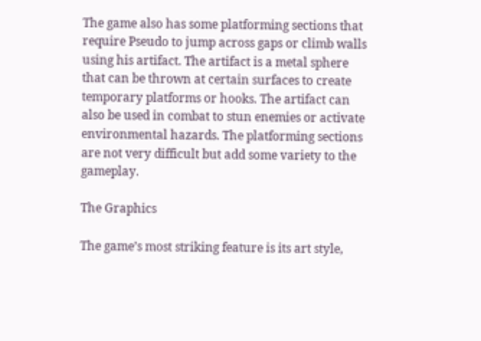The game also has some platforming sections that require Pseudo to jump across gaps or climb walls using his artifact. The artifact is a metal sphere that can be thrown at certain surfaces to create temporary platforms or hooks. The artifact can also be used in combat to stun enemies or activate environmental hazards. The platforming sections are not very difficult but add some variety to the gameplay.

The Graphics

The game’s most striking feature is its art style,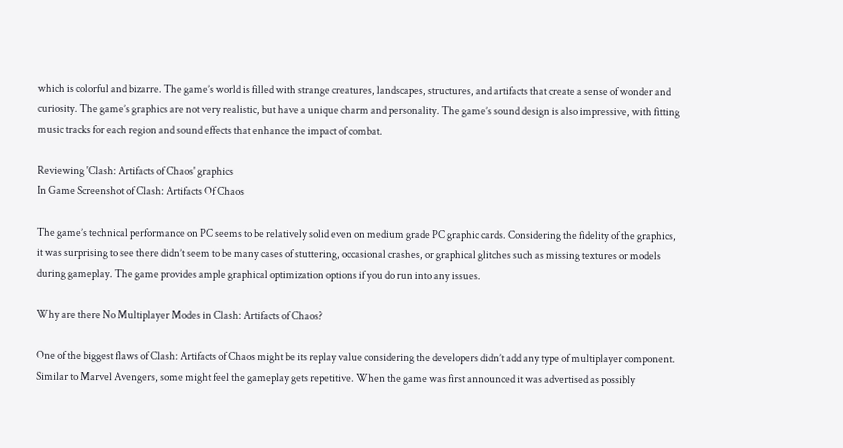which is colorful and bizarre. The game’s world is filled with strange creatures, landscapes, structures, and artifacts that create a sense of wonder and curiosity. The game’s graphics are not very realistic, but have a unique charm and personality. The game’s sound design is also impressive, with fitting music tracks for each region and sound effects that enhance the impact of combat.

Reviewing 'Clash: Artifacts of Chaos' graphics
In Game Screenshot of Clash: Artifacts Of Chaos

The game’s technical performance on PC seems to be relatively solid even on medium grade PC graphic cards. Considering the fidelity of the graphics, it was surprising to see there didn’t seem to be many cases of stuttering, occasional crashes, or graphical glitches such as missing textures or models during gameplay. The game provides ample graphical optimization options if you do run into any issues.

Why are there No Multiplayer Modes in Clash: Artifacts of Chaos?

One of the biggest flaws of Clash: Artifacts of Chaos might be its replay value considering the developers didn’t add any type of multiplayer component. Similar to Marvel Avengers, some might feel the gameplay gets repetitive. When the game was first announced it was advertised as possibly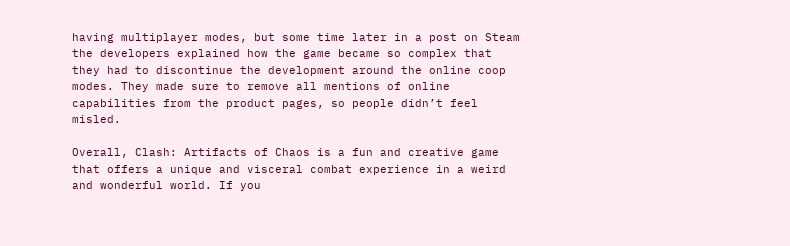having multiplayer modes, but some time later in a post on Steam the developers explained how the game became so complex that they had to discontinue the development around the online coop modes. They made sure to remove all mentions of online capabilities from the product pages, so people didn’t feel misled.

Overall, Clash: Artifacts of Chaos is a fun and creative game that offers a unique and visceral combat experience in a weird and wonderful world. If you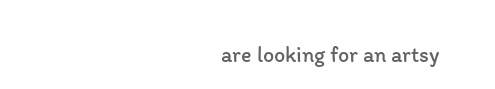are looking for an artsy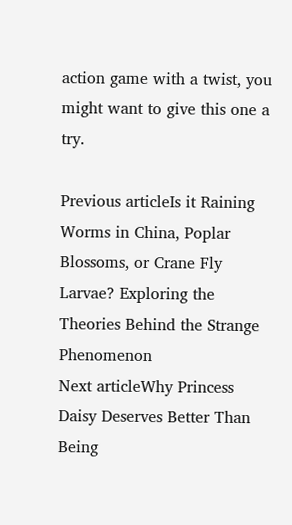action game with a twist, you might want to give this one a try.

Previous articleIs it Raining Worms in China, Poplar Blossoms, or Crane Fly Larvae? Exploring the Theories Behind the Strange Phenomenon
Next articleWhy Princess Daisy Deserves Better Than Being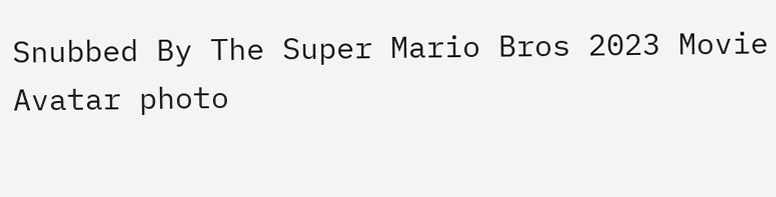Snubbed By The Super Mario Bros 2023 Movie
Avatar photo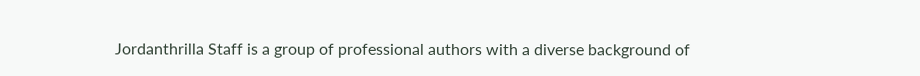Jordanthrilla Staff is a group of professional authors with a diverse background of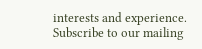interests and experience. Subscribe to our mailing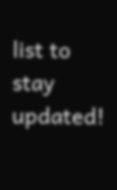list to stay updated!